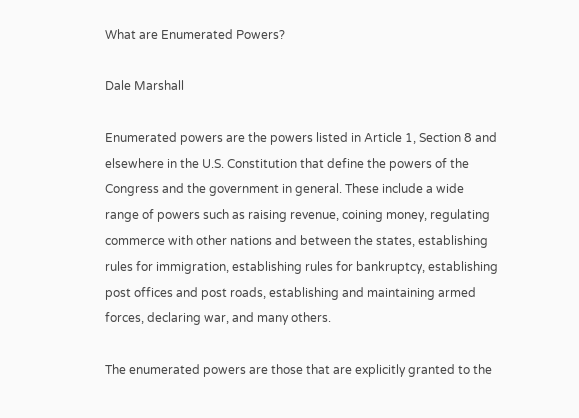What are Enumerated Powers?

Dale Marshall

Enumerated powers are the powers listed in Article 1, Section 8 and elsewhere in the U.S. Constitution that define the powers of the Congress and the government in general. These include a wide range of powers such as raising revenue, coining money, regulating commerce with other nations and between the states, establishing rules for immigration, establishing rules for bankruptcy, establishing post offices and post roads, establishing and maintaining armed forces, declaring war, and many others.

The enumerated powers are those that are explicitly granted to the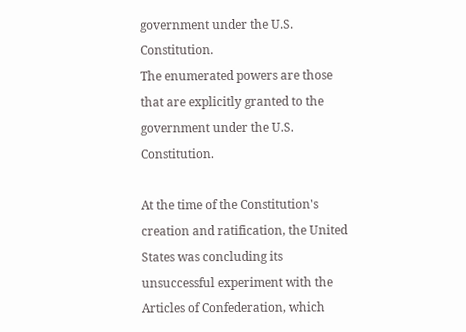government under the U.S. Constitution.
The enumerated powers are those that are explicitly granted to the government under the U.S. Constitution.

At the time of the Constitution's creation and ratification, the United States was concluding its unsuccessful experiment with the Articles of Confederation, which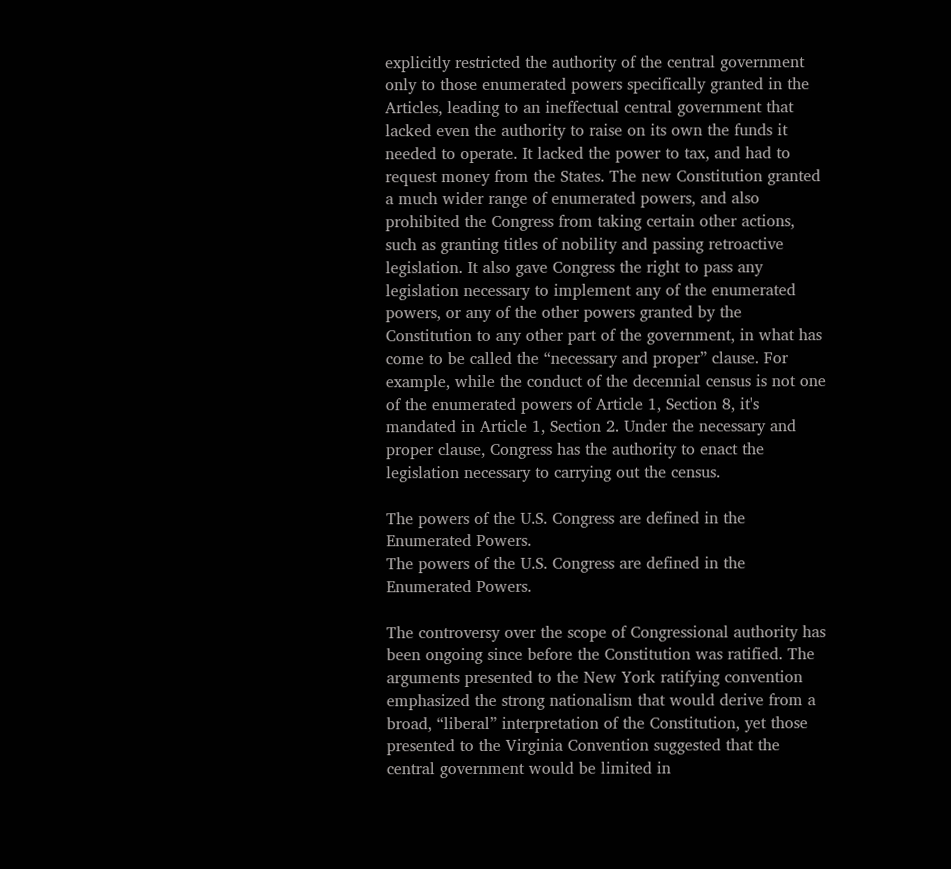explicitly restricted the authority of the central government only to those enumerated powers specifically granted in the Articles, leading to an ineffectual central government that lacked even the authority to raise on its own the funds it needed to operate. It lacked the power to tax, and had to request money from the States. The new Constitution granted a much wider range of enumerated powers, and also prohibited the Congress from taking certain other actions, such as granting titles of nobility and passing retroactive legislation. It also gave Congress the right to pass any legislation necessary to implement any of the enumerated powers, or any of the other powers granted by the Constitution to any other part of the government, in what has come to be called the “necessary and proper” clause. For example, while the conduct of the decennial census is not one of the enumerated powers of Article 1, Section 8, it's mandated in Article 1, Section 2. Under the necessary and proper clause, Congress has the authority to enact the legislation necessary to carrying out the census.

The powers of the U.S. Congress are defined in the Enumerated Powers.
The powers of the U.S. Congress are defined in the Enumerated Powers.

The controversy over the scope of Congressional authority has been ongoing since before the Constitution was ratified. The arguments presented to the New York ratifying convention emphasized the strong nationalism that would derive from a broad, “liberal” interpretation of the Constitution, yet those presented to the Virginia Convention suggested that the central government would be limited in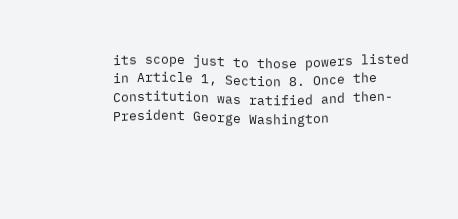its scope just to those powers listed in Article 1, Section 8. Once the Constitution was ratified and then-President George Washington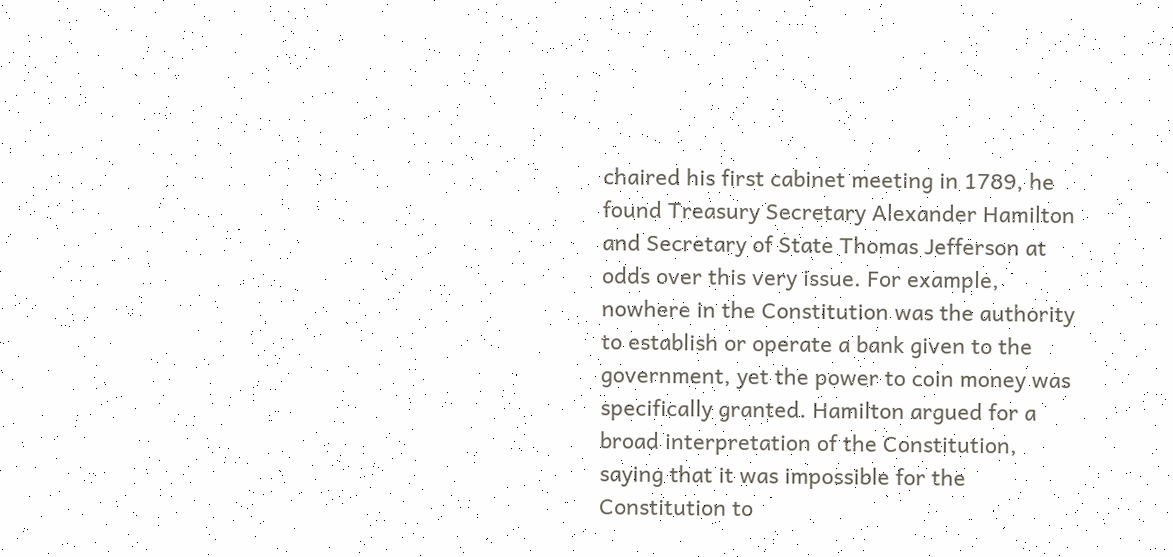chaired his first cabinet meeting in 1789, he found Treasury Secretary Alexander Hamilton and Secretary of State Thomas Jefferson at odds over this very issue. For example, nowhere in the Constitution was the authority to establish or operate a bank given to the government, yet the power to coin money was specifically granted. Hamilton argued for a broad interpretation of the Constitution, saying that it was impossible for the Constitution to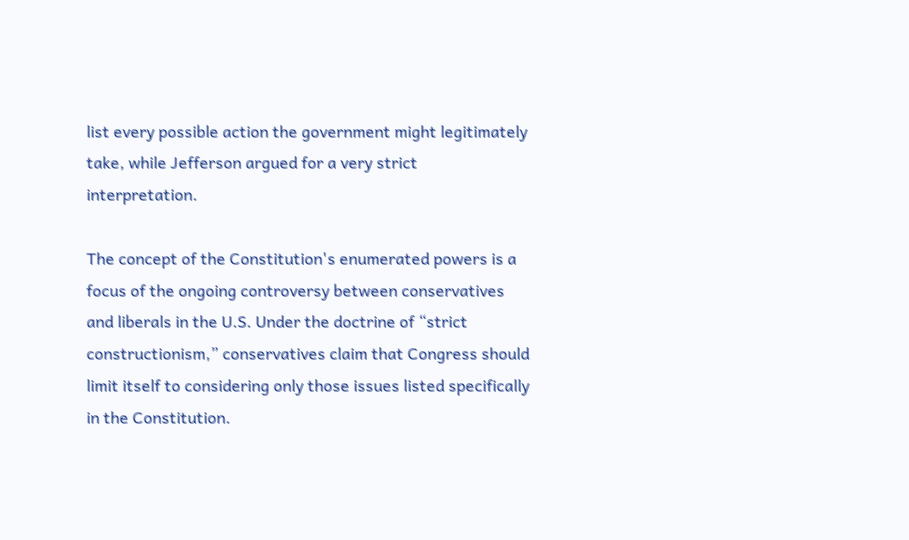list every possible action the government might legitimately take, while Jefferson argued for a very strict interpretation.

The concept of the Constitution's enumerated powers is a focus of the ongoing controversy between conservatives and liberals in the U.S. Under the doctrine of “strict constructionism,” conservatives claim that Congress should limit itself to considering only those issues listed specifically in the Constitution.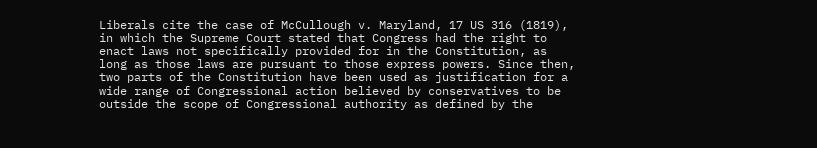Liberals cite the case of McCullough v. Maryland, 17 US 316 (1819), in which the Supreme Court stated that Congress had the right to enact laws not specifically provided for in the Constitution, as long as those laws are pursuant to those express powers. Since then, two parts of the Constitution have been used as justification for a wide range of Congressional action believed by conservatives to be outside the scope of Congressional authority as defined by the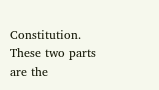Constitution. These two parts are the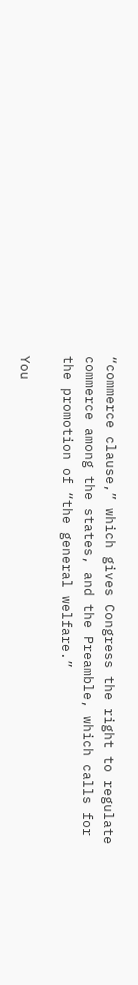“commerce clause,” which gives Congress the right to regulate commerce among the states, and the Preamble, which calls for the promotion of “the general welfare.”

You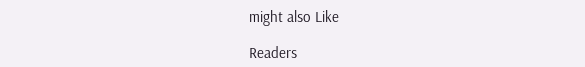might also Like

Readers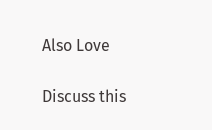Also Love

Discuss this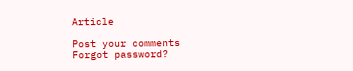Article

Post your comments
Forgot password?